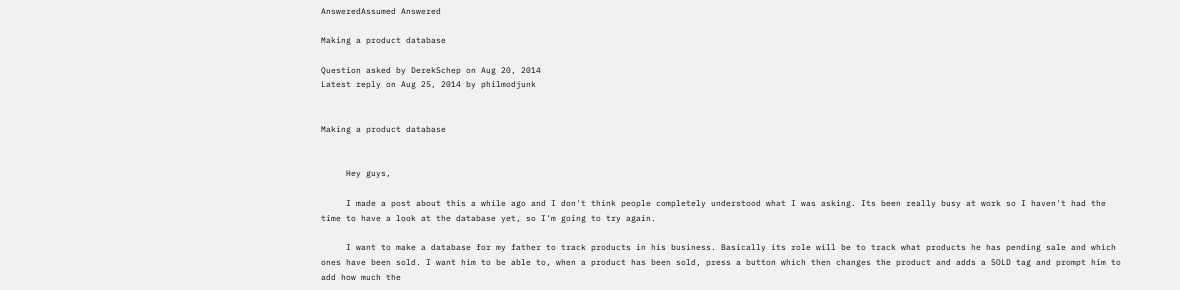AnsweredAssumed Answered

Making a product database

Question asked by DerekSchep on Aug 20, 2014
Latest reply on Aug 25, 2014 by philmodjunk


Making a product database


     Hey guys,

     I made a post about this a while ago and I don't think people completely understood what I was asking. Its been really busy at work so I haven't had the time to have a look at the database yet, so I'm going to try again.

     I want to make a database for my father to track products in his business. Basically its role will be to track what products he has pending sale and which ones have been sold. I want him to be able to, when a product has been sold, press a button which then changes the product and adds a SOLD tag and prompt him to add how much the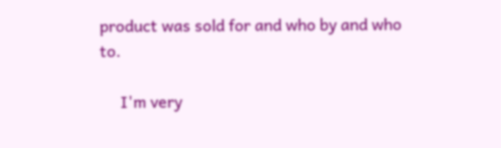product was sold for and who by and who to.

     I'm very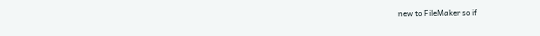new to FileMaker so if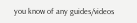you know of any guides/videos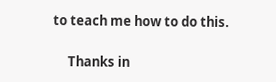to teach me how to do this.

     Thanks in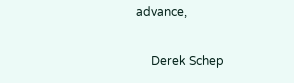advance,

     Derek Schep